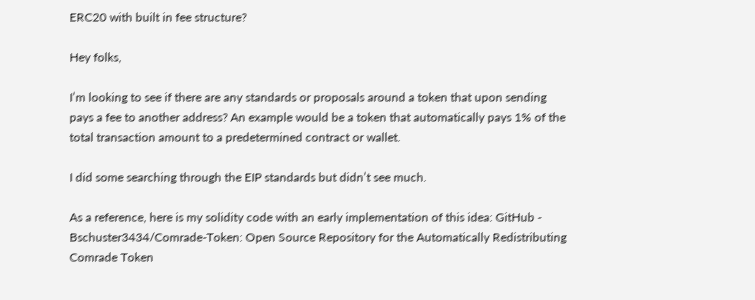ERC20 with built in fee structure?

Hey folks,

I’m looking to see if there are any standards or proposals around a token that upon sending pays a fee to another address? An example would be a token that automatically pays 1% of the total transaction amount to a predetermined contract or wallet.

I did some searching through the EIP standards but didn’t see much.

As a reference, here is my solidity code with an early implementation of this idea: GitHub - Bschuster3434/Comrade-Token: Open Source Repository for the Automatically Redistributing Comrade Token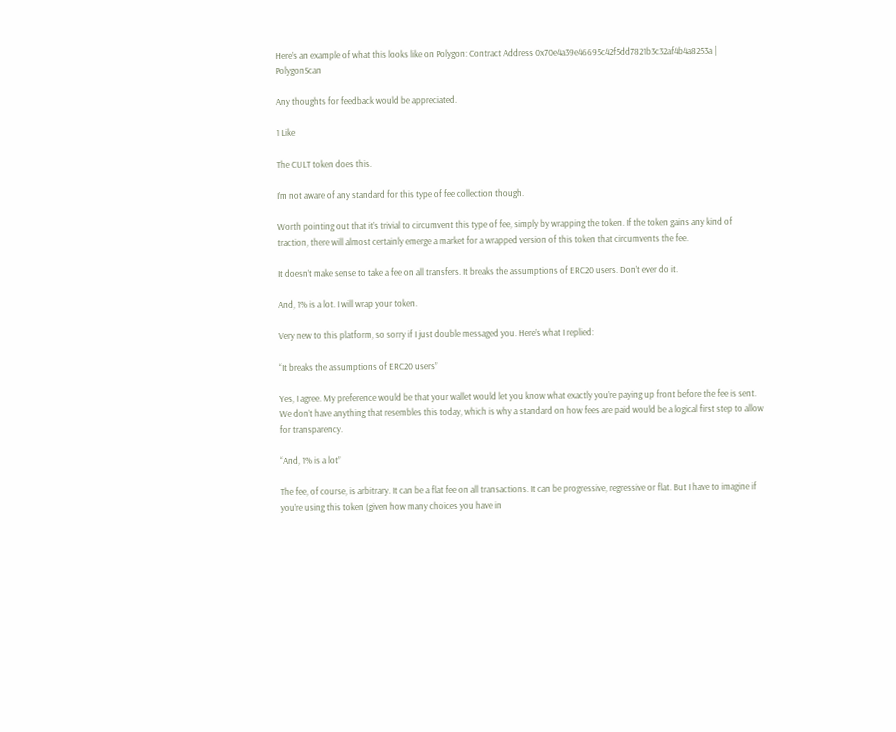Here’s an example of what this looks like on Polygon: Contract Address 0x70e4a39e46695c42f5dd7821b3c32af4b4a8253a | PolygonScan

Any thoughts for feedback would be appreciated.

1 Like

The CULT token does this.

I’m not aware of any standard for this type of fee collection though.

Worth pointing out that it’s trivial to circumvent this type of fee, simply by wrapping the token. If the token gains any kind of traction, there will almost certainly emerge a market for a wrapped version of this token that circumvents the fee.

It doesn’t make sense to take a fee on all transfers. It breaks the assumptions of ERC20 users. Don’t ever do it.

And, 1% is a lot. I will wrap your token.

Very new to this platform, so sorry if I just double messaged you. Here’s what I replied:

“It breaks the assumptions of ERC20 users”

Yes, I agree. My preference would be that your wallet would let you know what exactly you’re paying up front before the fee is sent. We don’t have anything that resembles this today, which is why a standard on how fees are paid would be a logical first step to allow for transparency.

“And, 1% is a lot”

The fee, of course, is arbitrary. It can be a flat fee on all transactions. It can be progressive, regressive or flat. But I have to imagine if you’re using this token (given how many choices you have in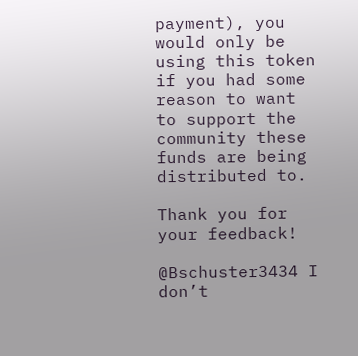payment), you would only be using this token if you had some reason to want to support the community these funds are being distributed to.

Thank you for your feedback!

@Bschuster3434 I don’t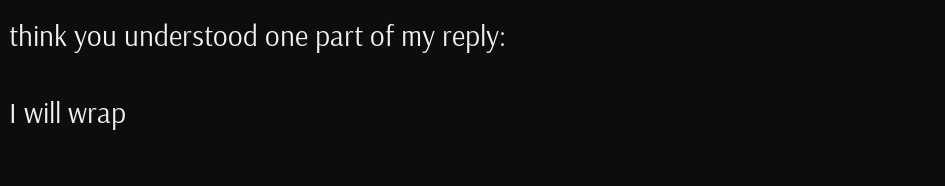think you understood one part of my reply:

I will wrap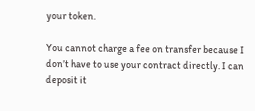your token.

You cannot charge a fee on transfer because I don’t have to use your contract directly. I can deposit it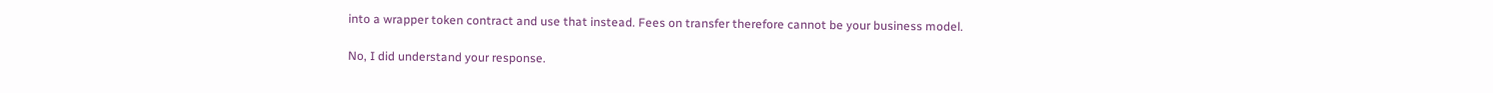into a wrapper token contract and use that instead. Fees on transfer therefore cannot be your business model.

No, I did understand your response.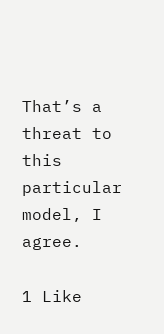That’s a threat to this particular model, I agree.

1 Like